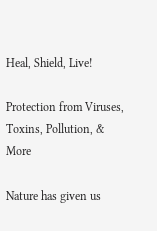Heal, Shield, Live!

Protection from Viruses, Toxins, Pollution, & More

Nature has given us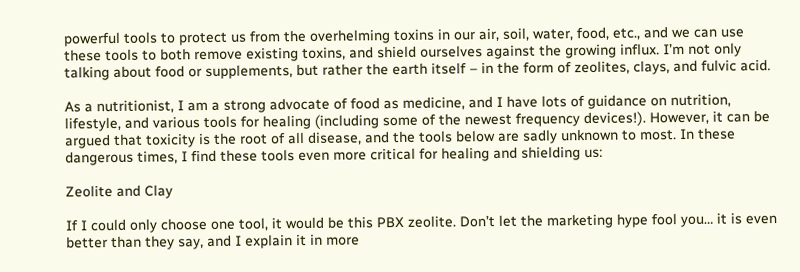powerful tools to protect us from the overhelming toxins in our air, soil, water, food, etc., and we can use these tools to both remove existing toxins, and shield ourselves against the growing influx. I’m not only talking about food or supplements, but rather the earth itself – in the form of zeolites, clays, and fulvic acid.

As a nutritionist, I am a strong advocate of food as medicine, and I have lots of guidance on nutrition, lifestyle, and various tools for healing (including some of the newest frequency devices!). However, it can be argued that toxicity is the root of all disease, and the tools below are sadly unknown to most. In these dangerous times, I find these tools even more critical for healing and shielding us:

Zeolite and Clay

If I could only choose one tool, it would be this PBX zeolite. Don’t let the marketing hype fool you… it is even better than they say, and I explain it in more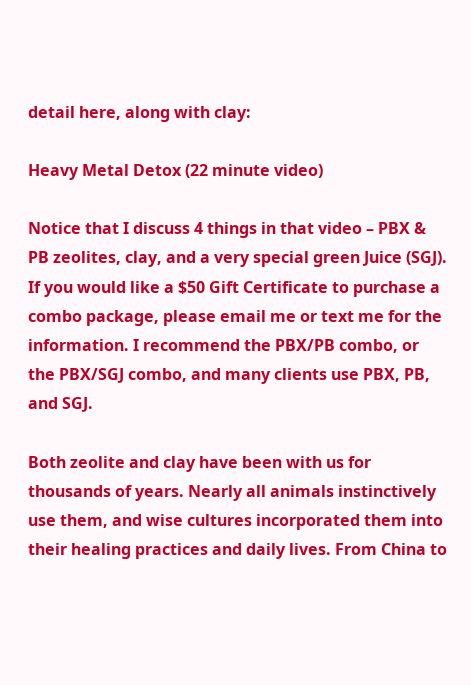detail here, along with clay:

Heavy Metal Detox (22 minute video)

Notice that I discuss 4 things in that video – PBX & PB zeolites, clay, and a very special green Juice (SGJ). If you would like a $50 Gift Certificate to purchase a combo package, please email me or text me for the information. I recommend the PBX/PB combo, or the PBX/SGJ combo, and many clients use PBX, PB, and SGJ.

Both zeolite and clay have been with us for thousands of years. Nearly all animals instinctively use them, and wise cultures incorporated them into their healing practices and daily lives. From China to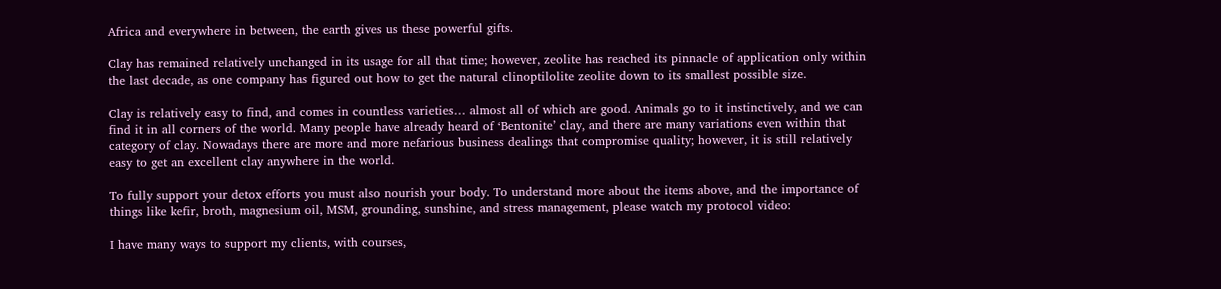Africa and everywhere in between, the earth gives us these powerful gifts.

Clay has remained relatively unchanged in its usage for all that time; however, zeolite has reached its pinnacle of application only within the last decade, as one company has figured out how to get the natural clinoptilolite zeolite down to its smallest possible size.

Clay is relatively easy to find, and comes in countless varieties… almost all of which are good. Animals go to it instinctively, and we can find it in all corners of the world. Many people have already heard of ‘Bentonite’ clay, and there are many variations even within that category of clay. Nowadays there are more and more nefarious business dealings that compromise quality; however, it is still relatively easy to get an excellent clay anywhere in the world.

To fully support your detox efforts you must also nourish your body. To understand more about the items above, and the importance of things like kefir, broth, magnesium oil, MSM, grounding, sunshine, and stress management, please watch my protocol video:

I have many ways to support my clients, with courses,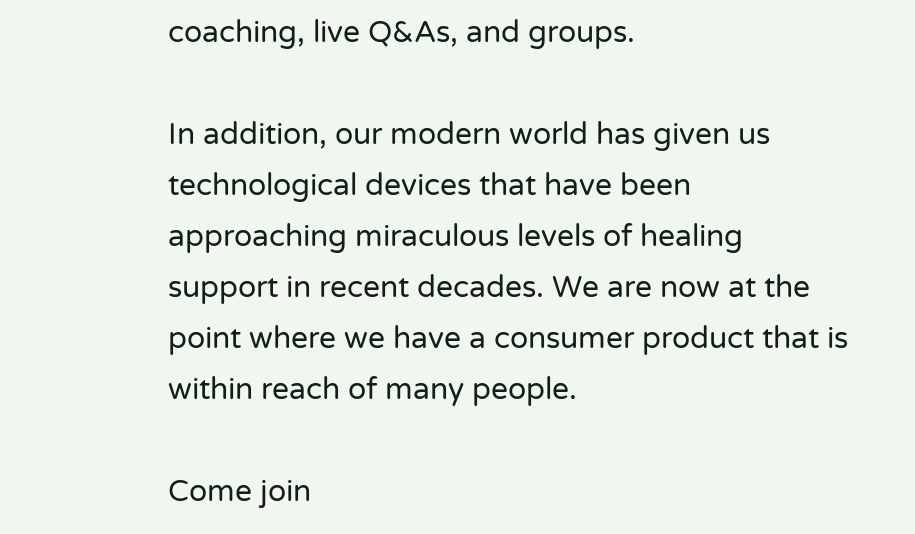coaching, live Q&As, and groups.

In addition, our modern world has given us technological devices that have been approaching miraculous levels of healing support in recent decades. We are now at the point where we have a consumer product that is within reach of many people.

Come join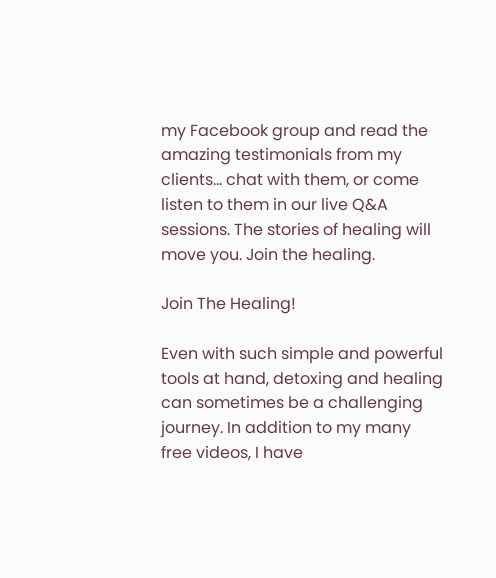my Facebook group and read the amazing testimonials from my clients… chat with them, or come listen to them in our live Q&A sessions. The stories of healing will move you. Join the healing.

Join The Healing!

Even with such simple and powerful tools at hand, detoxing and healing can sometimes be a challenging journey. In addition to my many free videos, I have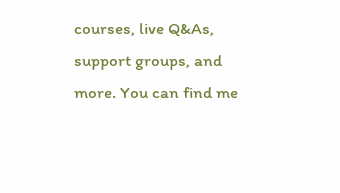courses, live Q&As, support groups, and more. You can find me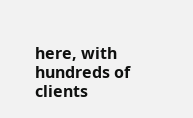here, with hundreds of clients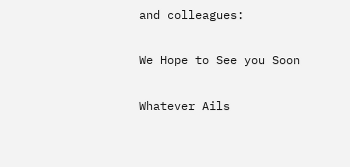and colleagues:

We Hope to See you Soon

Whatever Ails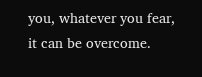you, whatever you fear, it can be overcome.